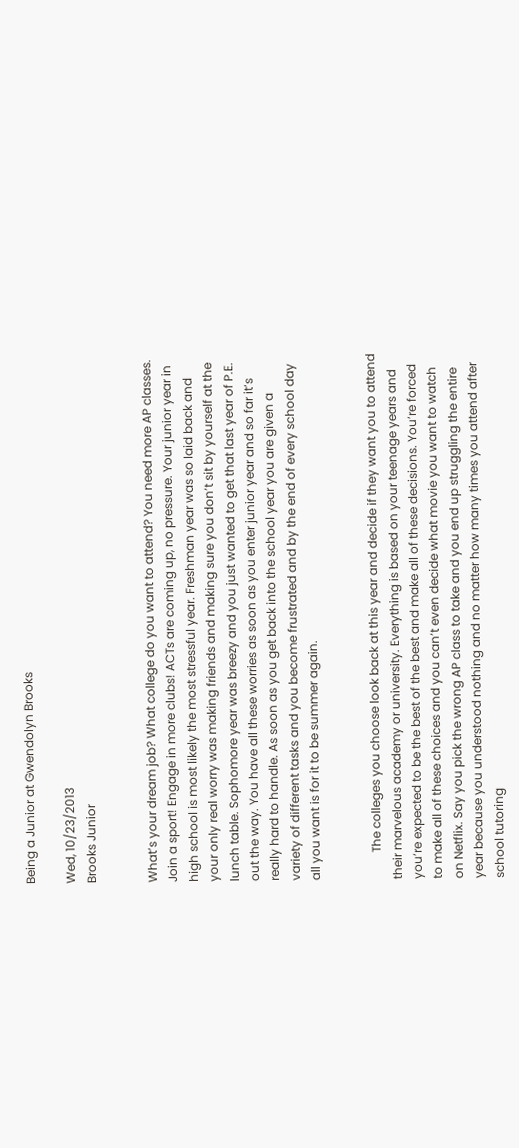Being a Junior at Gwendolyn Brooks

Wed, 10/23/2013
Brooks Junior


What’s your dream job? What college do you want to attend? You need more AP classes. Join a sport! Engage in more clubs! ACTs are coming up, no pressure. Your junior year in high school is most likely the most stressful year. Freshman year was so laid back and your only real worry was making friends and making sure you don’t sit by yourself at the lunch table. Sophomore year was breezy and you just wanted to get that last year of P.E. out the way. You have all these worries as soon as you enter junior year and so far it’s really hard to handle. As soon as you get back into the school year you are given a variety of different tasks and you become frustrated and by the end of every school day all you want is for it to be summer again.


         The colleges you choose look back at this year and decide if they want you to attend their marvelous academy or university. Everything is based on your teenage years and you’re expected to be the best of the best and make all of these decisions. You’re forced to make all of these choices and you can’t even decide what movie you want to watch on Netflix. Say you pick the wrong AP class to take and you end up struggling the entire year because you understood nothing and no matter how many times you attend after school tutoring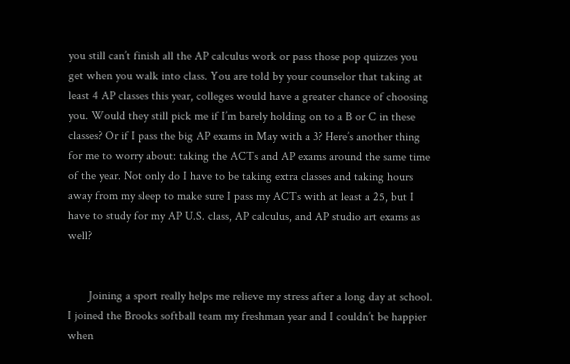you still can’t finish all the AP calculus work or pass those pop quizzes you get when you walk into class. You are told by your counselor that taking at least 4 AP classes this year, colleges would have a greater chance of choosing you. Would they still pick me if I’m barely holding on to a B or C in these classes? Or if I pass the big AP exams in May with a 3? Here’s another thing for me to worry about: taking the ACTs and AP exams around the same time of the year. Not only do I have to be taking extra classes and taking hours away from my sleep to make sure I pass my ACTs with at least a 25, but I have to study for my AP U.S. class, AP calculus, and AP studio art exams as well?


       Joining a sport really helps me relieve my stress after a long day at school. I joined the Brooks softball team my freshman year and I couldn’t be happier when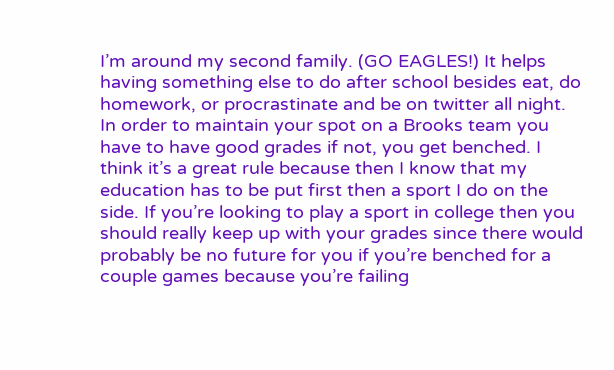I’m around my second family. (GO EAGLES!) It helps having something else to do after school besides eat, do homework, or procrastinate and be on twitter all night. In order to maintain your spot on a Brooks team you have to have good grades if not, you get benched. I think it’s a great rule because then I know that my education has to be put first then a sport I do on the side. If you’re looking to play a sport in college then you should really keep up with your grades since there would probably be no future for you if you’re benched for a couple games because you’re failing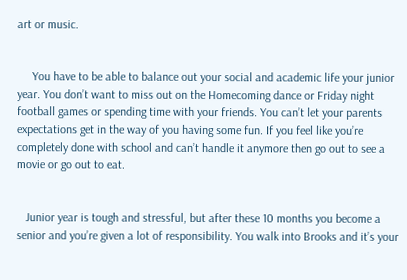art or music.


     You have to be able to balance out your social and academic life your junior year. You don’t want to miss out on the Homecoming dance or Friday night football games or spending time with your friends. You can’t let your parents expectations get in the way of you having some fun. If you feel like you’re completely done with school and can’t handle it anymore then go out to see a movie or go out to eat.


   Junior year is tough and stressful, but after these 10 months you become a senior and you’re given a lot of responsibility. You walk into Brooks and it’s your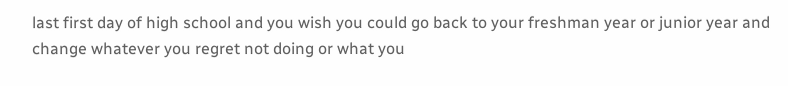last first day of high school and you wish you could go back to your freshman year or junior year and change whatever you regret not doing or what you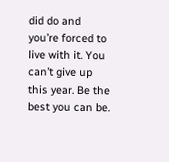did do and you’re forced to live with it. You can’t give up this year. Be the best you can be.